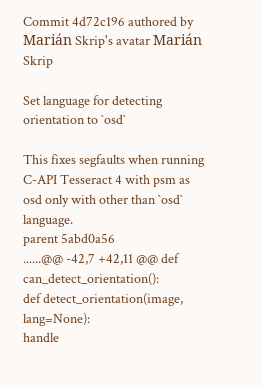Commit 4d72c196 authored by Marián Skrip's avatar Marián Skrip

Set language for detecting orientation to `osd`

This fixes segfaults when running C-API Tesseract 4 with psm as
osd only with other than `osd` language.
parent 5abd0a56
......@@ -42,7 +42,11 @@ def can_detect_orientation():
def detect_orientation(image, lang=None):
handle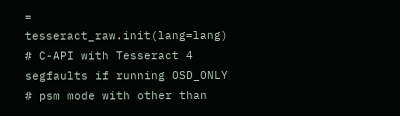= tesseract_raw.init(lang=lang)
# C-API with Tesseract 4 segfaults if running OSD_ONLY
# psm mode with other than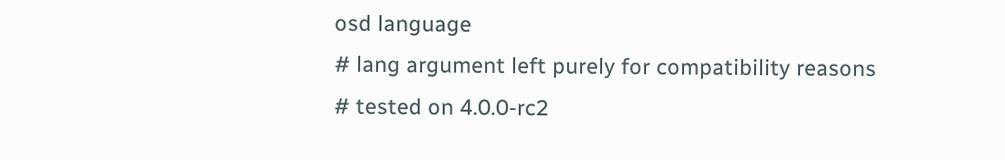osd language
# lang argument left purely for compatibility reasons
# tested on 4.0.0-rc2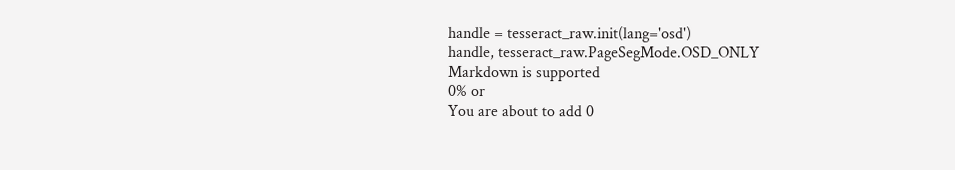handle = tesseract_raw.init(lang='osd')
handle, tesseract_raw.PageSegMode.OSD_ONLY
Markdown is supported
0% or
You are about to add 0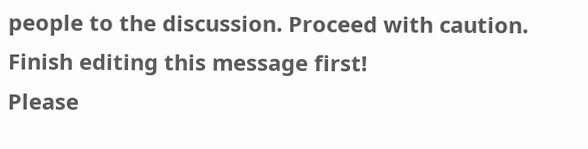people to the discussion. Proceed with caution.
Finish editing this message first!
Please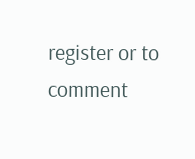register or to comment